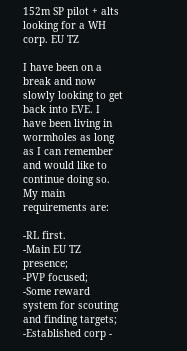152m SP pilot + alts looking for a WH corp. EU TZ

I have been on a break and now slowly looking to get back into EVE. I have been living in wormholes as long as I can remember and would like to continue doing so. My main requirements are:

-RL first.
-Main EU TZ presence;
-PVP focused;
-Some reward system for scouting and finding targets;
-Established corp -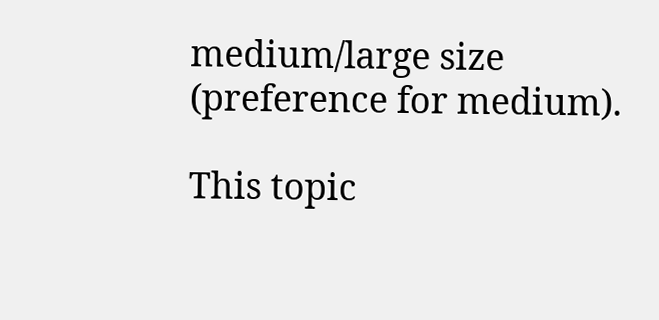medium/large size (preference for medium).

This topic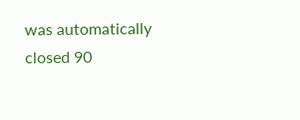was automatically closed 90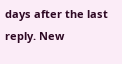days after the last reply. New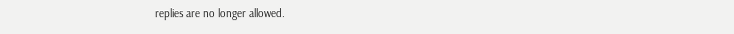replies are no longer allowed.